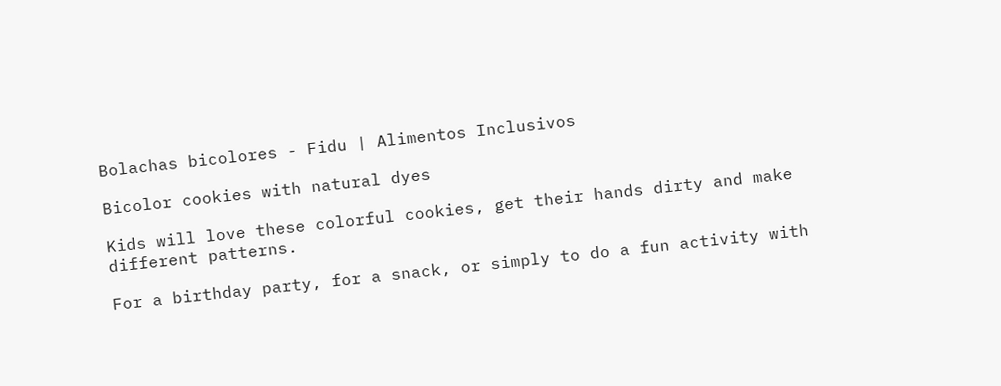Bolachas bicolores - Fidu | Alimentos Inclusivos

Bicolor cookies with natural dyes

Kids will love these colorful cookies, get their hands dirty and make different patterns.

For a birthday party, for a snack, or simply to do a fun activity with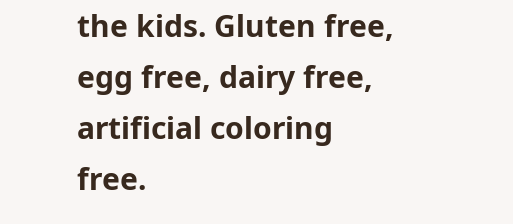the kids. Gluten free, egg free, dairy free, artificial coloring free.